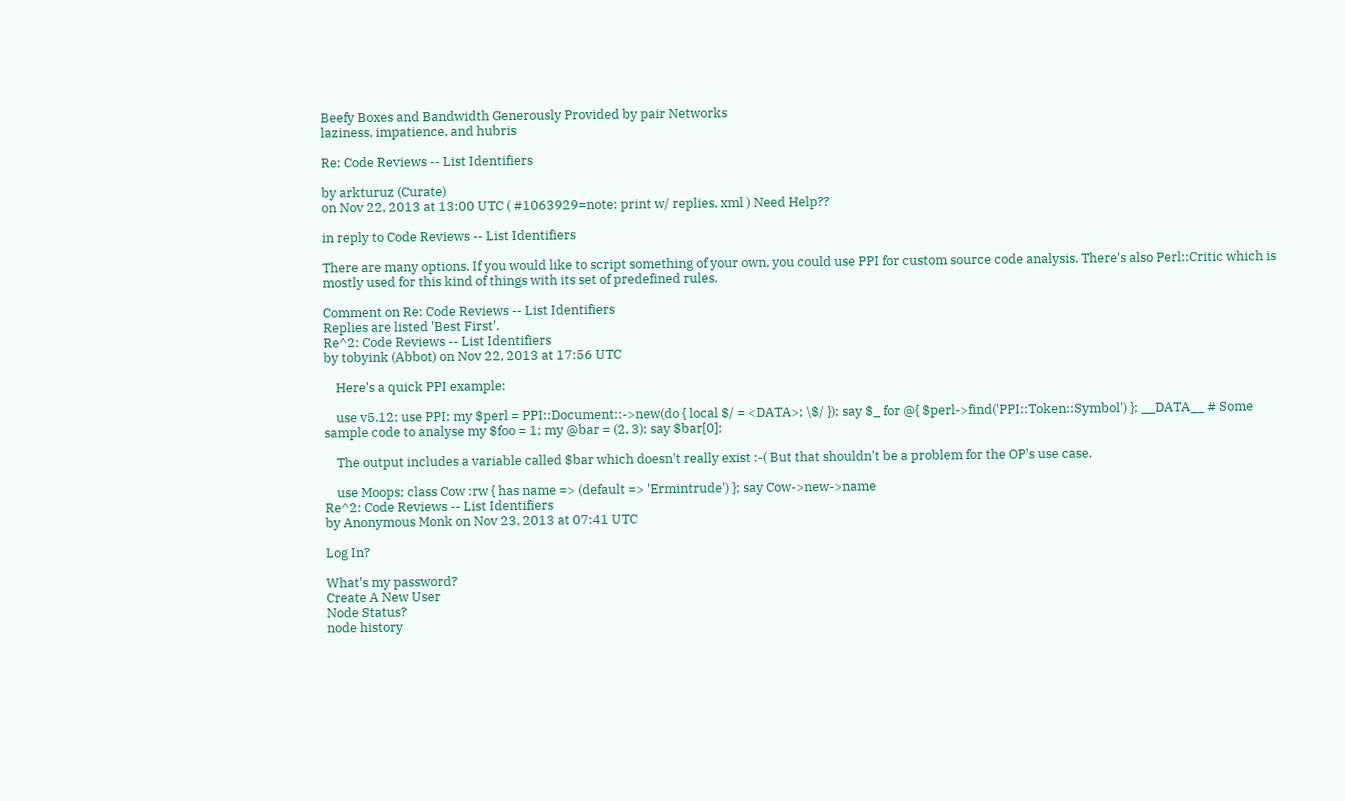Beefy Boxes and Bandwidth Generously Provided by pair Networks
laziness, impatience, and hubris

Re: Code Reviews -- List Identifiers

by arkturuz (Curate)
on Nov 22, 2013 at 13:00 UTC ( #1063929=note: print w/ replies, xml ) Need Help??

in reply to Code Reviews -- List Identifiers

There are many options. If you would like to script something of your own, you could use PPI for custom source code analysis. There's also Perl::Critic which is mostly used for this kind of things with its set of predefined rules.

Comment on Re: Code Reviews -- List Identifiers
Replies are listed 'Best First'.
Re^2: Code Reviews -- List Identifiers
by tobyink (Abbot) on Nov 22, 2013 at 17:56 UTC

    Here's a quick PPI example:

    use v5.12; use PPI; my $perl = PPI::Document::->new(do { local $/ = <DATA>; \$/ }); say $_ for @{ $perl->find('PPI::Token::Symbol') }; __DATA__ # Some sample code to analyse my $foo = 1; my @bar = (2, 3); say $bar[0];

    The output includes a variable called $bar which doesn't really exist :-( But that shouldn't be a problem for the OP's use case.

    use Moops; class Cow :rw { has name => (default => 'Ermintrude') }; say Cow->new->name
Re^2: Code Reviews -- List Identifiers
by Anonymous Monk on Nov 23, 2013 at 07:41 UTC

Log In?

What's my password?
Create A New User
Node Status?
node history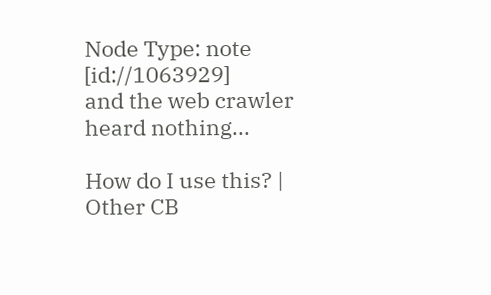Node Type: note [id://1063929]
and the web crawler heard nothing...

How do I use this? | Other CB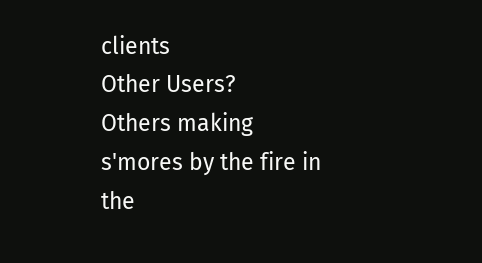clients
Other Users?
Others making s'mores by the fire in the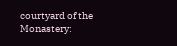courtyard of the Monastery: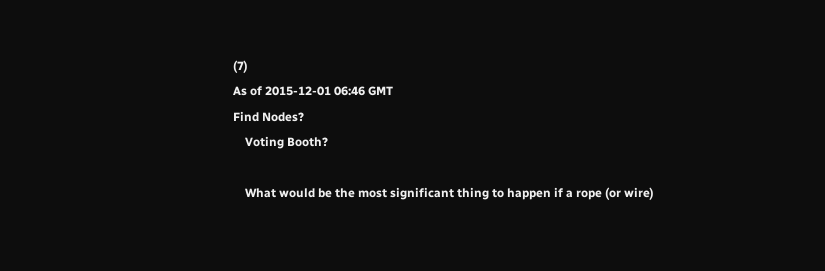(7)
As of 2015-12-01 06:46 GMT
Find Nodes?
    Voting Booth?

    What would be the most significant thing to happen if a rope (or wire)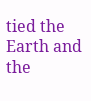tied the Earth and the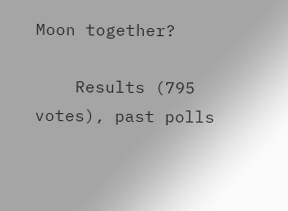Moon together?

    Results (795 votes), past polls